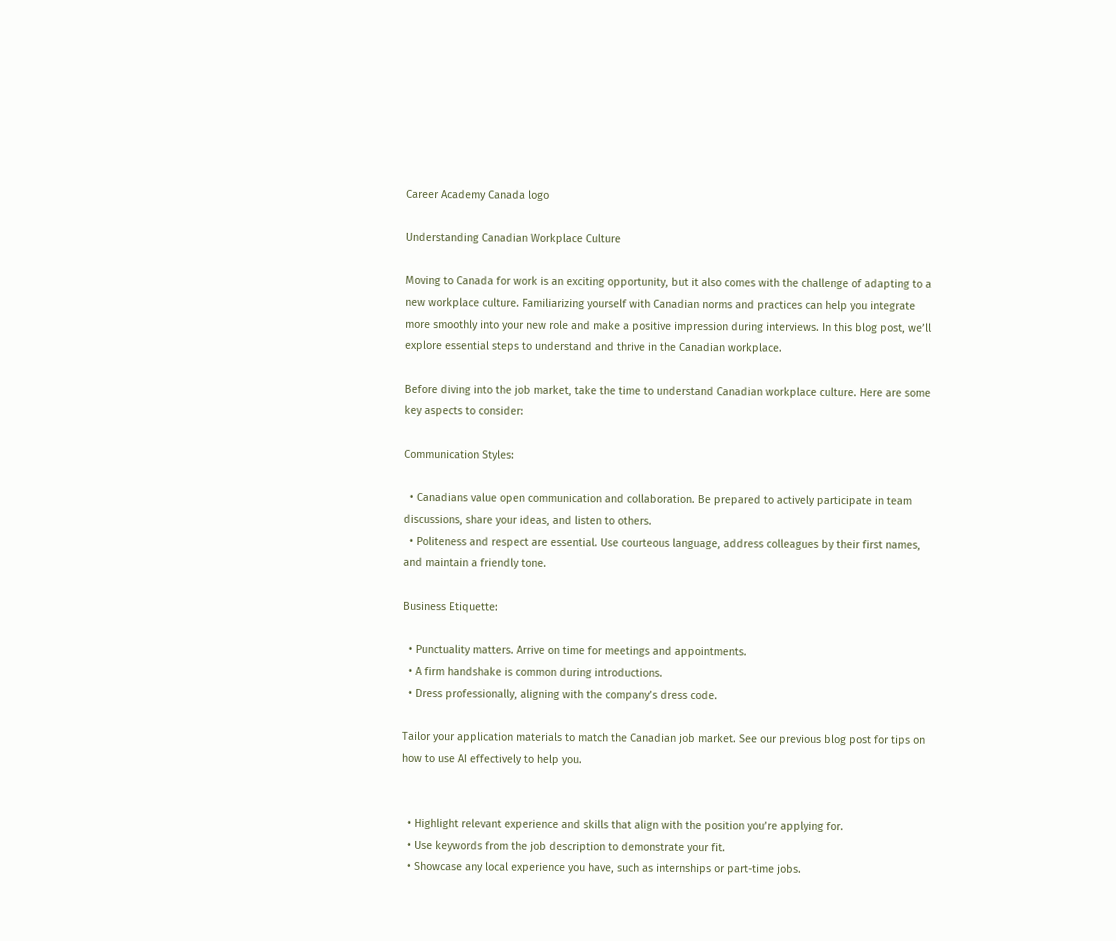Career Academy Canada logo

Understanding Canadian Workplace Culture

Moving to Canada for work is an exciting opportunity, but it also comes with the challenge of adapting to a new workplace culture. Familiarizing yourself with Canadian norms and practices can help you integrate more smoothly into your new role and make a positive impression during interviews. In this blog post, we’ll explore essential steps to understand and thrive in the Canadian workplace.

Before diving into the job market, take the time to understand Canadian workplace culture. Here are some key aspects to consider:

Communication Styles:

  • Canadians value open communication and collaboration. Be prepared to actively participate in team discussions, share your ideas, and listen to others.
  • Politeness and respect are essential. Use courteous language, address colleagues by their first names, and maintain a friendly tone.

Business Etiquette:

  • Punctuality matters. Arrive on time for meetings and appointments.
  • A firm handshake is common during introductions.
  • Dress professionally, aligning with the company’s dress code.

Tailor your application materials to match the Canadian job market. See our previous blog post for tips on how to use AI effectively to help you.


  • Highlight relevant experience and skills that align with the position you’re applying for.
  • Use keywords from the job description to demonstrate your fit.
  • Showcase any local experience you have, such as internships or part-time jobs.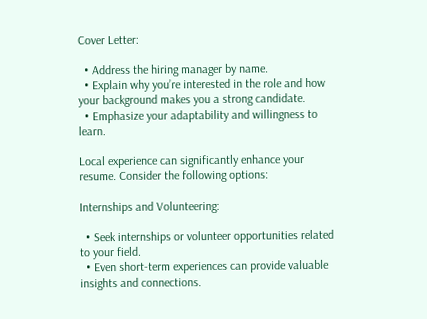Cover Letter:

  • Address the hiring manager by name.
  • Explain why you’re interested in the role and how your background makes you a strong candidate.
  • Emphasize your adaptability and willingness to learn.

Local experience can significantly enhance your resume. Consider the following options:

Internships and Volunteering:

  • Seek internships or volunteer opportunities related to your field.
  • Even short-term experiences can provide valuable insights and connections.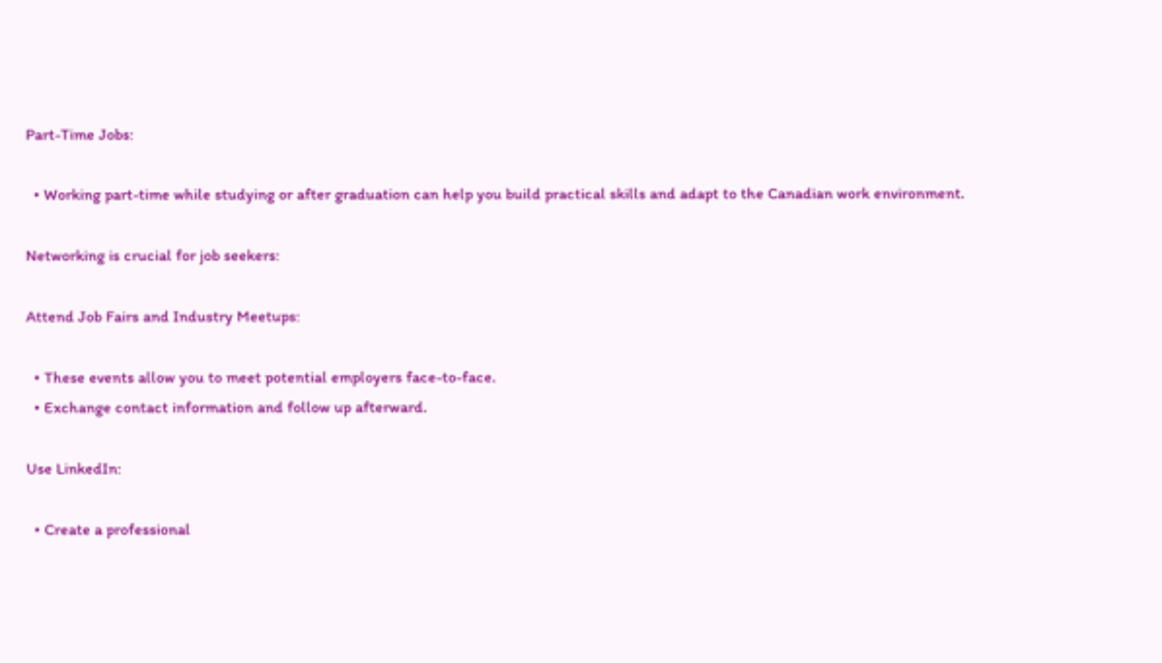Part-Time Jobs:

  • Working part-time while studying or after graduation can help you build practical skills and adapt to the Canadian work environment.

Networking is crucial for job seekers:

Attend Job Fairs and Industry Meetups:

  • These events allow you to meet potential employers face-to-face.
  • Exchange contact information and follow up afterward.

Use LinkedIn:

  • Create a professional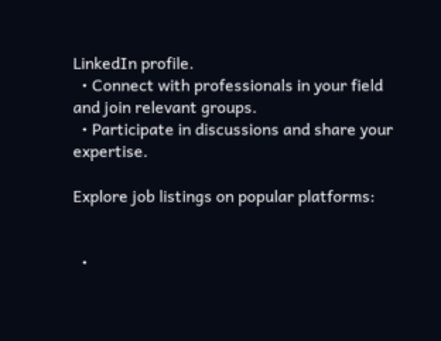LinkedIn profile.
  • Connect with professionals in your field and join relevant groups.
  • Participate in discussions and share your expertise.

Explore job listings on popular platforms:


  •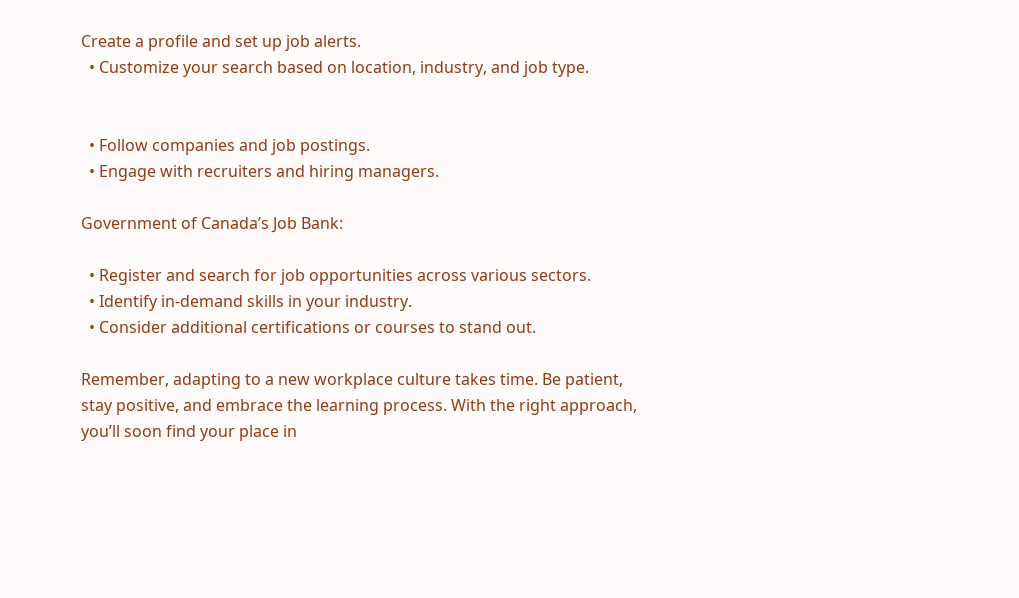Create a profile and set up job alerts.
  • Customize your search based on location, industry, and job type.


  • Follow companies and job postings.
  • Engage with recruiters and hiring managers.

Government of Canada’s Job Bank:

  • Register and search for job opportunities across various sectors.
  • Identify in-demand skills in your industry.
  • Consider additional certifications or courses to stand out.

Remember, adapting to a new workplace culture takes time. Be patient, stay positive, and embrace the learning process. With the right approach, you’ll soon find your place in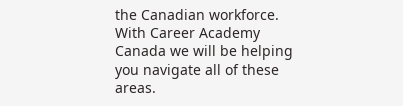the Canadian workforce. With Career Academy Canada we will be helping you navigate all of these areas.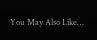You May Also Like…